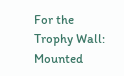For the Trophy Wall: Mounted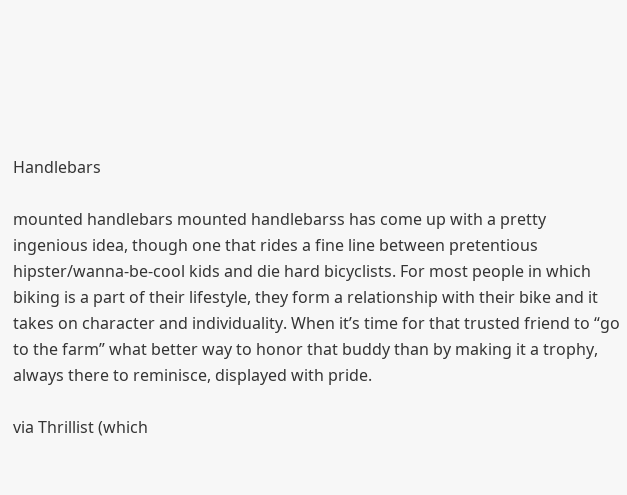Handlebars

mounted handlebars mounted handlebarss has come up with a pretty ingenious idea, though one that rides a fine line between pretentious hipster/wanna-be-cool kids and die hard bicyclists. For most people in which biking is a part of their lifestyle, they form a relationship with their bike and it takes on character and individuality. When it’s time for that trusted friend to “go to the farm” what better way to honor that buddy than by making it a trophy, always there to reminisce, displayed with pride.

via Thrillist (which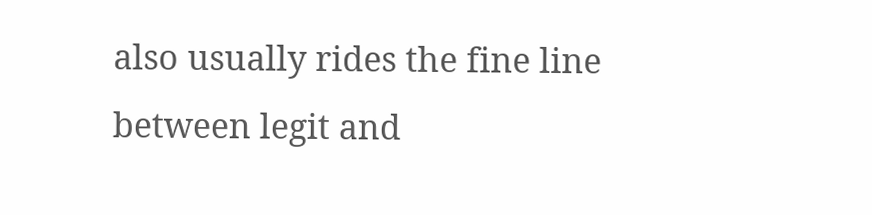also usually rides the fine line between legit and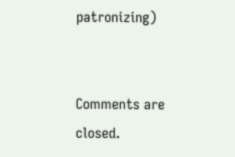patronizing)


Comments are closed.